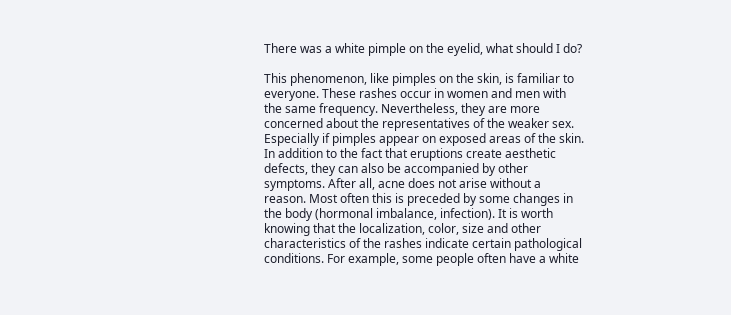There was a white pimple on the eyelid, what should I do?

This phenomenon, like pimples on the skin, is familiar to everyone. These rashes occur in women and men with the same frequency. Nevertheless, they are more concerned about the representatives of the weaker sex. Especially if pimples appear on exposed areas of the skin. In addition to the fact that eruptions create aesthetic defects, they can also be accompanied by other symptoms. After all, acne does not arise without a reason. Most often this is preceded by some changes in the body (hormonal imbalance, infection). It is worth knowing that the localization, color, size and other characteristics of the rashes indicate certain pathological conditions. For example, some people often have a white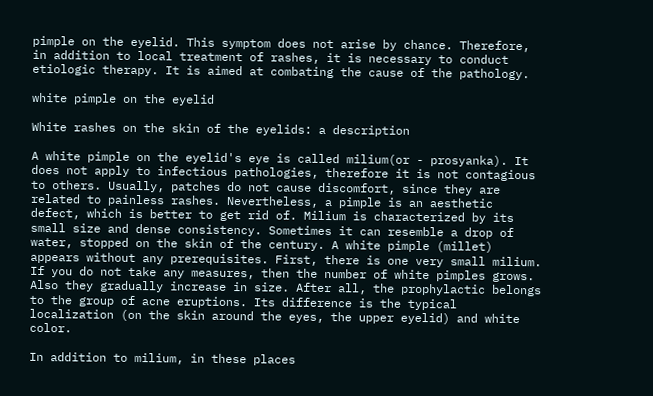pimple on the eyelid. This symptom does not arise by chance. Therefore, in addition to local treatment of rashes, it is necessary to conduct etiologic therapy. It is aimed at combating the cause of the pathology.

white pimple on the eyelid

White rashes on the skin of the eyelids: a description

A white pimple on the eyelid's eye is called milium(or - prosyanka). It does not apply to infectious pathologies, therefore it is not contagious to others. Usually, patches do not cause discomfort, since they are related to painless rashes. Nevertheless, a pimple is an aesthetic defect, which is better to get rid of. Milium is characterized by its small size and dense consistency. Sometimes it can resemble a drop of water, stopped on the skin of the century. A white pimple (millet) appears without any prerequisites. First, there is one very small milium. If you do not take any measures, then the number of white pimples grows. Also they gradually increase in size. After all, the prophylactic belongs to the group of acne eruptions. Its difference is the typical localization (on the skin around the eyes, the upper eyelid) and white color.

In addition to milium, in these places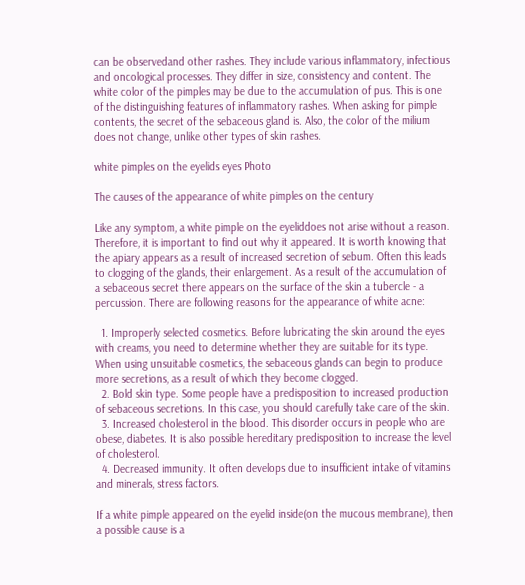can be observedand other rashes. They include various inflammatory, infectious and oncological processes. They differ in size, consistency and content. The white color of the pimples may be due to the accumulation of pus. This is one of the distinguishing features of inflammatory rashes. When asking for pimple contents, the secret of the sebaceous gland is. Also, the color of the milium does not change, unlike other types of skin rashes.

white pimples on the eyelids eyes Photo

The causes of the appearance of white pimples on the century

Like any symptom, a white pimple on the eyeliddoes not arise without a reason. Therefore, it is important to find out why it appeared. It is worth knowing that the apiary appears as a result of increased secretion of sebum. Often this leads to clogging of the glands, their enlargement. As a result of the accumulation of a sebaceous secret there appears on the surface of the skin a tubercle - a percussion. There are following reasons for the appearance of white acne:

  1. Improperly selected cosmetics. Before lubricating the skin around the eyes with creams, you need to determine whether they are suitable for its type. When using unsuitable cosmetics, the sebaceous glands can begin to produce more secretions, as a result of which they become clogged.
  2. Bold skin type. Some people have a predisposition to increased production of sebaceous secretions. In this case, you should carefully take care of the skin.
  3. Increased cholesterol in the blood. This disorder occurs in people who are obese, diabetes. It is also possible hereditary predisposition to increase the level of cholesterol.
  4. Decreased immunity. It often develops due to insufficient intake of vitamins and minerals, stress factors.

If a white pimple appeared on the eyelid inside(on the mucous membrane), then a possible cause is a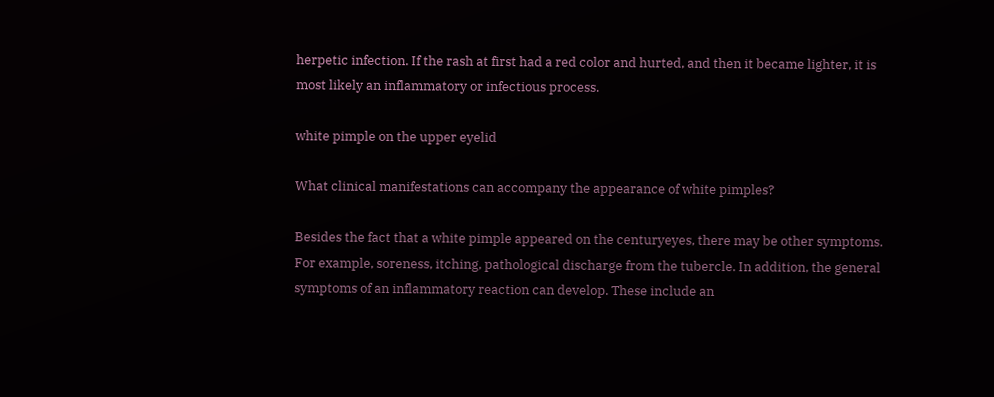herpetic infection. If the rash at first had a red color and hurted, and then it became lighter, it is most likely an inflammatory or infectious process.

white pimple on the upper eyelid

What clinical manifestations can accompany the appearance of white pimples?

Besides the fact that a white pimple appeared on the centuryeyes, there may be other symptoms. For example, soreness, itching, pathological discharge from the tubercle. In addition, the general symptoms of an inflammatory reaction can develop. These include an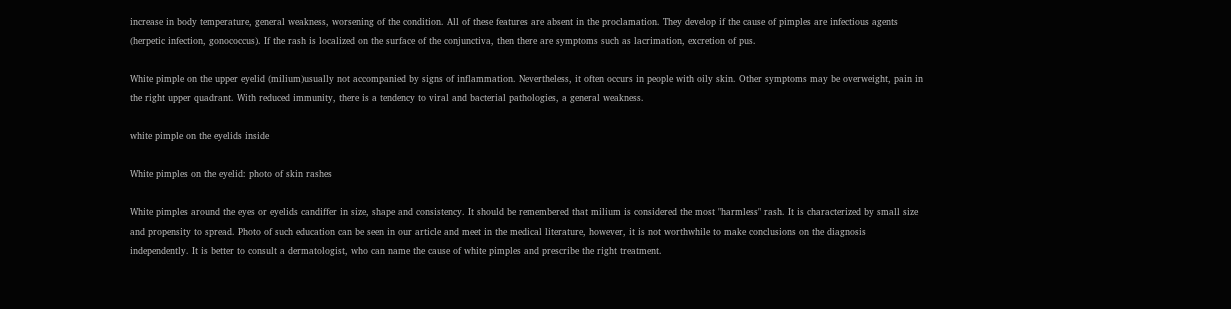increase in body temperature, general weakness, worsening of the condition. All of these features are absent in the proclamation. They develop if the cause of pimples are infectious agents (herpetic infection, gonococcus). If the rash is localized on the surface of the conjunctiva, then there are symptoms such as lacrimation, excretion of pus.

White pimple on the upper eyelid (milium)usually not accompanied by signs of inflammation. Nevertheless, it often occurs in people with oily skin. Other symptoms may be overweight, pain in the right upper quadrant. With reduced immunity, there is a tendency to viral and bacterial pathologies, a general weakness.

white pimple on the eyelids inside

White pimples on the eyelid: photo of skin rashes

White pimples around the eyes or eyelids candiffer in size, shape and consistency. It should be remembered that milium is considered the most "harmless" rash. It is characterized by small size and propensity to spread. Photo of such education can be seen in our article and meet in the medical literature, however, it is not worthwhile to make conclusions on the diagnosis independently. It is better to consult a dermatologist, who can name the cause of white pimples and prescribe the right treatment.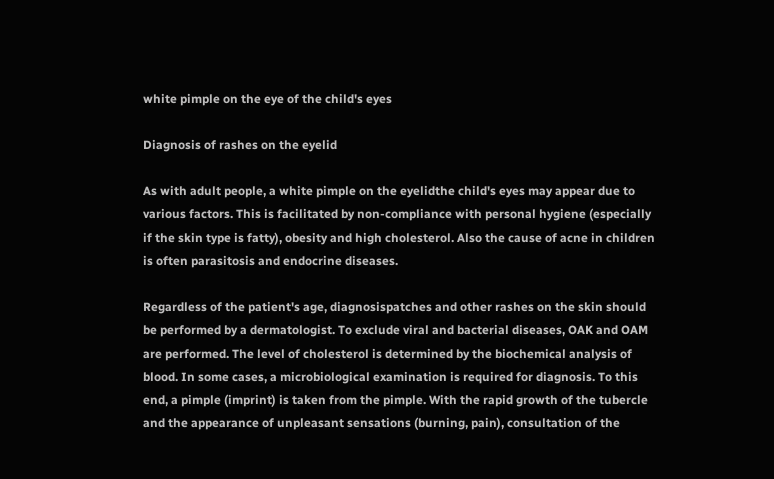white pimple on the eye of the child's eyes

Diagnosis of rashes on the eyelid

As with adult people, a white pimple on the eyelidthe child's eyes may appear due to various factors. This is facilitated by non-compliance with personal hygiene (especially if the skin type is fatty), obesity and high cholesterol. Also the cause of acne in children is often parasitosis and endocrine diseases.

Regardless of the patient's age, diagnosispatches and other rashes on the skin should be performed by a dermatologist. To exclude viral and bacterial diseases, OAK and OAM are performed. The level of cholesterol is determined by the biochemical analysis of blood. In some cases, a microbiological examination is required for diagnosis. To this end, a pimple (imprint) is taken from the pimple. With the rapid growth of the tubercle and the appearance of unpleasant sensations (burning, pain), consultation of the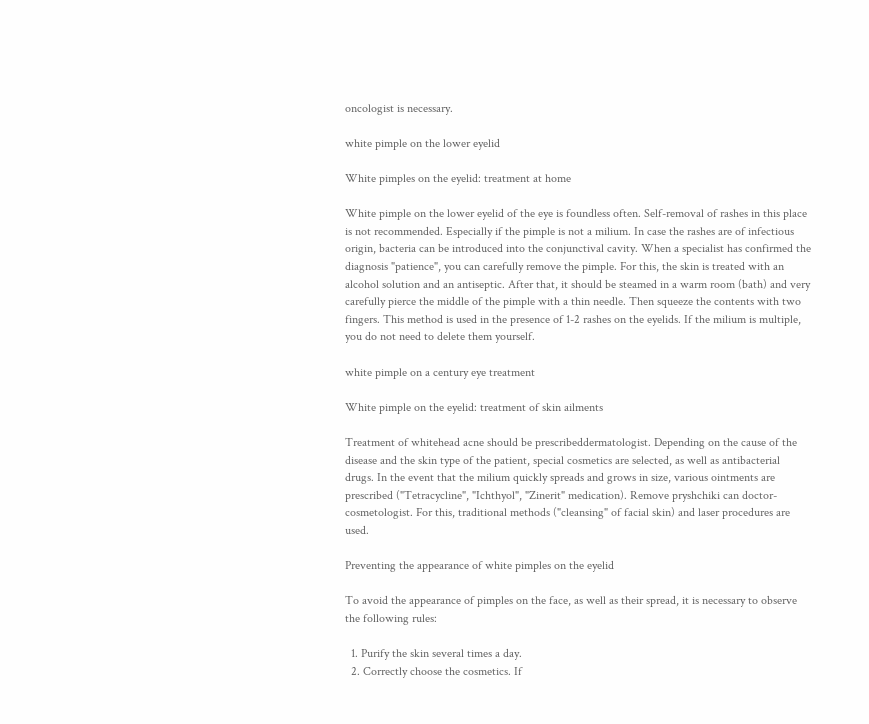oncologist is necessary.

white pimple on the lower eyelid

White pimples on the eyelid: treatment at home

White pimple on the lower eyelid of the eye is foundless often. Self-removal of rashes in this place is not recommended. Especially if the pimple is not a milium. In case the rashes are of infectious origin, bacteria can be introduced into the conjunctival cavity. When a specialist has confirmed the diagnosis "patience", you can carefully remove the pimple. For this, the skin is treated with an alcohol solution and an antiseptic. After that, it should be steamed in a warm room (bath) and very carefully pierce the middle of the pimple with a thin needle. Then squeeze the contents with two fingers. This method is used in the presence of 1-2 rashes on the eyelids. If the milium is multiple, you do not need to delete them yourself.

white pimple on a century eye treatment

White pimple on the eyelid: treatment of skin ailments

Treatment of whitehead acne should be prescribeddermatologist. Depending on the cause of the disease and the skin type of the patient, special cosmetics are selected, as well as antibacterial drugs. In the event that the milium quickly spreads and grows in size, various ointments are prescribed ("Tetracycline", "Ichthyol", "Zinerit" medication). Remove pryshchiki can doctor-cosmetologist. For this, traditional methods ("cleansing" of facial skin) and laser procedures are used.

Preventing the appearance of white pimples on the eyelid

To avoid the appearance of pimples on the face, as well as their spread, it is necessary to observe the following rules:

  1. Purify the skin several times a day.
  2. Correctly choose the cosmetics. If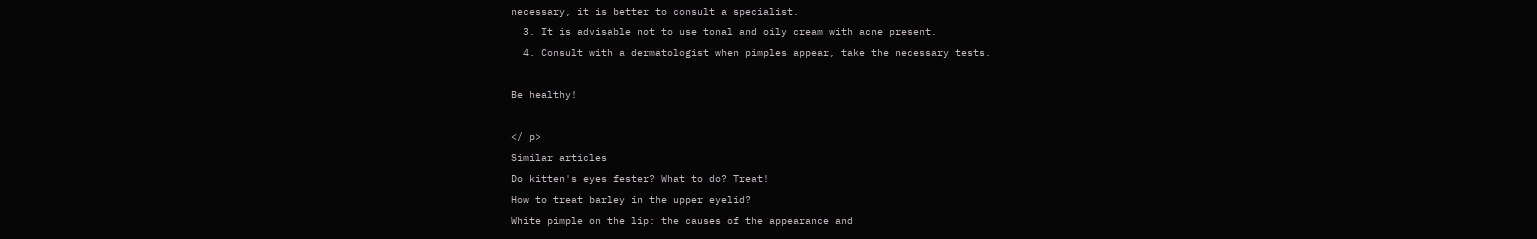necessary, it is better to consult a specialist.
  3. It is advisable not to use tonal and oily cream with acne present.
  4. Consult with a dermatologist when pimples appear, take the necessary tests.

Be healthy!

</ p>
Similar articles
Do kitten's eyes fester? What to do? Treat!
How to treat barley in the upper eyelid?
White pimple on the lip: the causes of the appearance and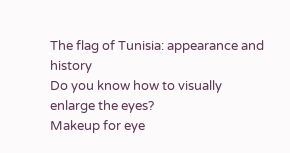The flag of Tunisia: appearance and history
Do you know how to visually enlarge the eyes?
Makeup for eye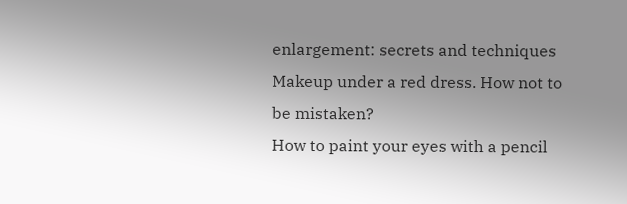enlargement: secrets and techniques
Makeup under a red dress. How not to be mistaken?
How to paint your eyes with a pencil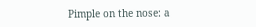Pimple on the nose: a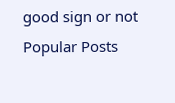good sign or not
Popular Posts